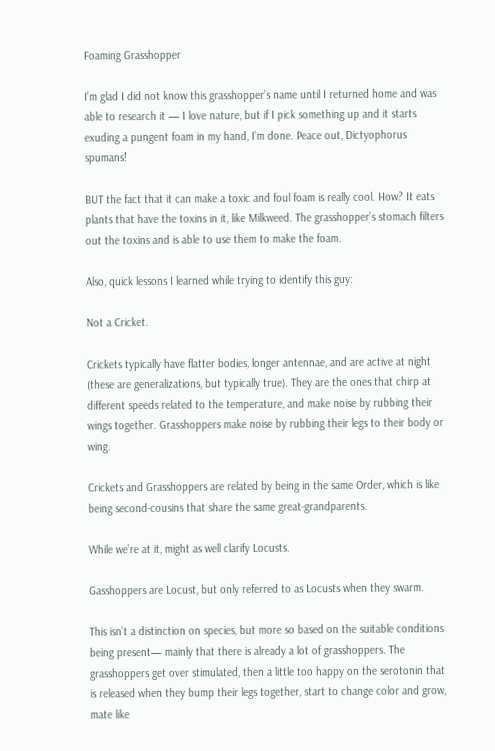Foaming Grasshopper

I’m glad I did not know this grasshopper’s name until I returned home and was able to research it — I love nature, but if I pick something up and it starts exuding a pungent foam in my hand, I’m done. Peace out, Dictyophorus spumans!

BUT the fact that it can make a toxic and foul foam is really cool. How? It eats plants that have the toxins in it, like Milkweed. The grasshopper’s stomach filters out the toxins and is able to use them to make the foam.

Also, quick lessons I learned while trying to identify this guy:

Not a Cricket.

Crickets typically have flatter bodies, longer antennae, and are active at night (these are generalizations, but typically true). They are the ones that chirp at different speeds related to the temperature, and make noise by rubbing their wings together. Grasshoppers make noise by rubbing their legs to their body or wing.

Crickets and Grasshoppers are related by being in the same Order, which is like being second-cousins that share the same great-grandparents.

While we’re at it, might as well clarify Locusts.

Gasshoppers are Locust, but only referred to as Locusts when they swarm.

This isn’t a distinction on species, but more so based on the suitable conditions being present— mainly that there is already a lot of grasshoppers. The grasshoppers get over stimulated, then a little too happy on the serotonin that is released when they bump their legs together, start to change color and grow, mate like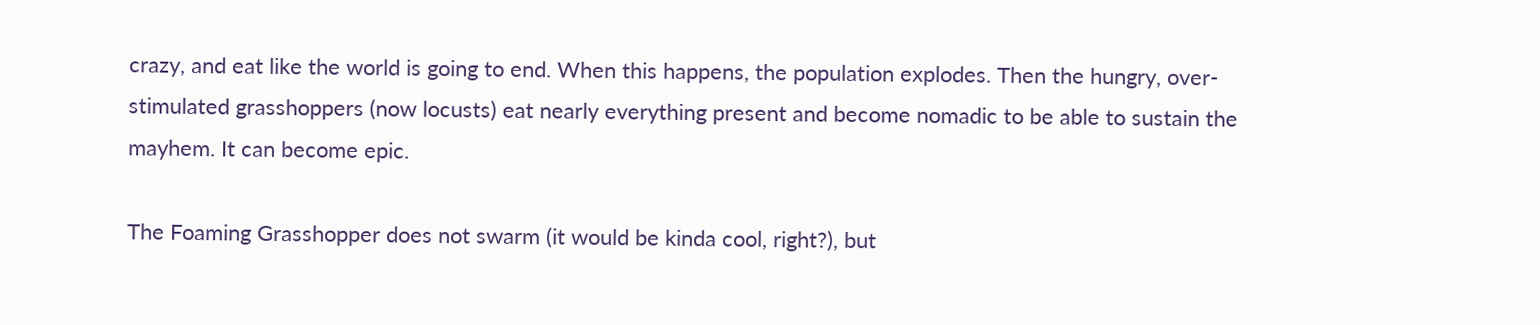crazy, and eat like the world is going to end. When this happens, the population explodes. Then the hungry, over-stimulated grasshoppers (now locusts) eat nearly everything present and become nomadic to be able to sustain the mayhem. It can become epic.

The Foaming Grasshopper does not swarm (it would be kinda cool, right?), but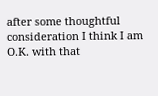after some thoughtful consideration I think I am O.K. with that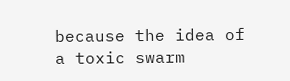because the idea of a toxic swarm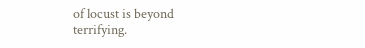of locust is beyond terrifying.